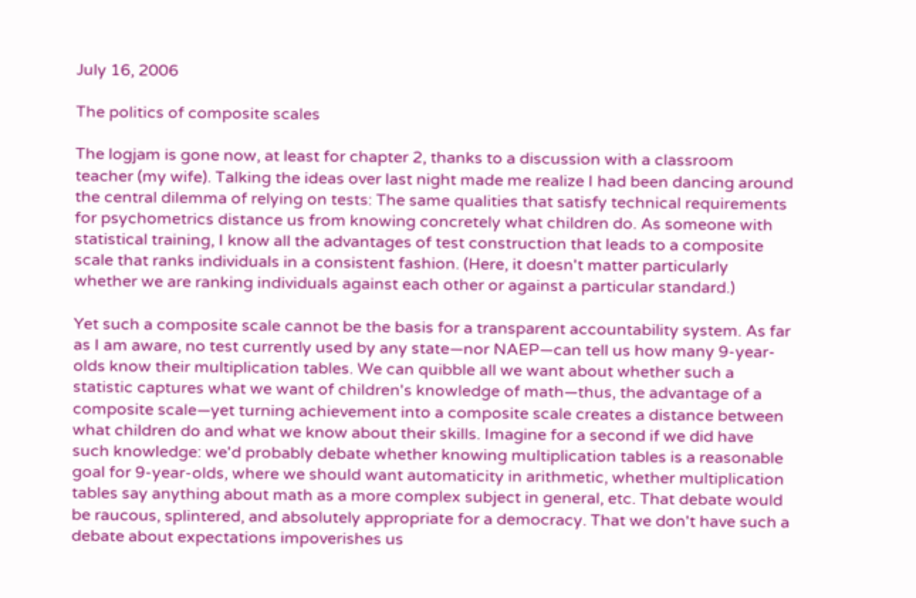July 16, 2006

The politics of composite scales

The logjam is gone now, at least for chapter 2, thanks to a discussion with a classroom teacher (my wife). Talking the ideas over last night made me realize I had been dancing around the central dilemma of relying on tests: The same qualities that satisfy technical requirements for psychometrics distance us from knowing concretely what children do. As someone with statistical training, I know all the advantages of test construction that leads to a composite scale that ranks individuals in a consistent fashion. (Here, it doesn't matter particularly whether we are ranking individuals against each other or against a particular standard.)

Yet such a composite scale cannot be the basis for a transparent accountability system. As far as I am aware, no test currently used by any state—nor NAEP—can tell us how many 9-year-olds know their multiplication tables. We can quibble all we want about whether such a statistic captures what we want of children's knowledge of math—thus, the advantage of a composite scale—yet turning achievement into a composite scale creates a distance between what children do and what we know about their skills. Imagine for a second if we did have such knowledge: we'd probably debate whether knowing multiplication tables is a reasonable goal for 9-year-olds, where we should want automaticity in arithmetic, whether multiplication tables say anything about math as a more complex subject in general, etc. That debate would be raucous, splintered, and absolutely appropriate for a democracy. That we don't have such a debate about expectations impoverishes us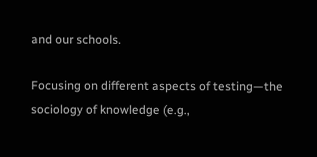and our schools.

Focusing on different aspects of testing—the sociology of knowledge (e.g.,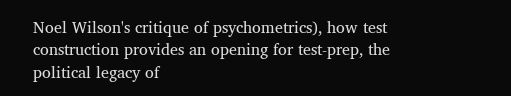Noel Wilson's critique of psychometrics), how test construction provides an opening for test-prep, the political legacy of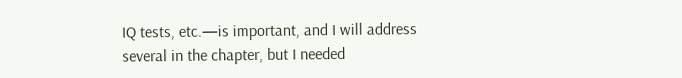IQ tests, etc.—is important, and I will address several in the chapter, but I needed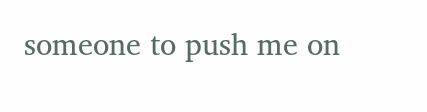someone to push me on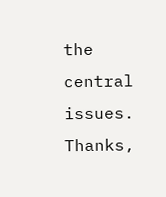the central issues. Thanks,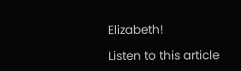Elizabeth!

Listen to this article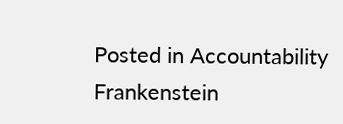Posted in Accountability Frankenstein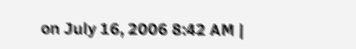on July 16, 2006 8:42 AM |